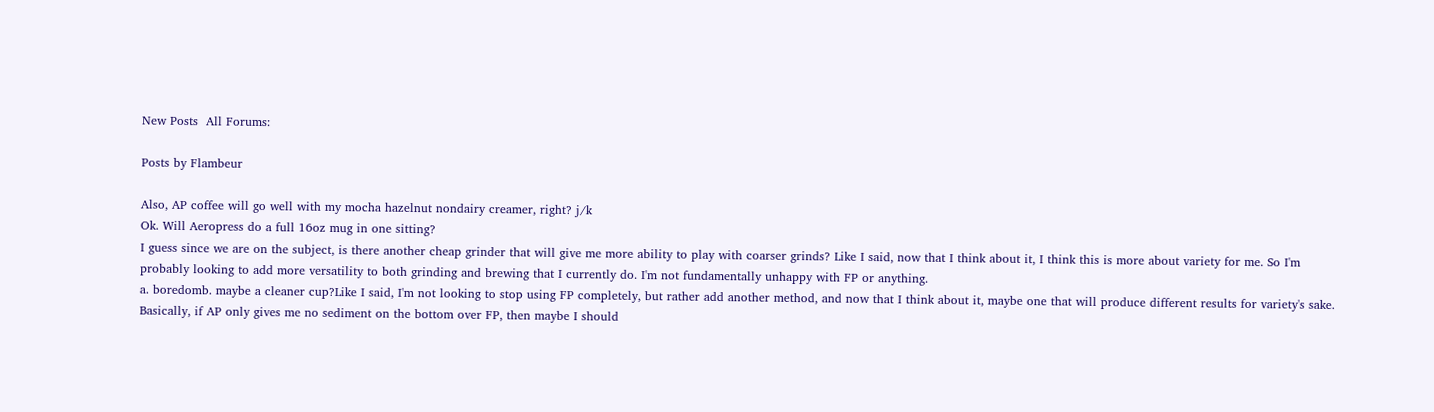New Posts  All Forums:

Posts by Flambeur

Also, AP coffee will go well with my mocha hazelnut nondairy creamer, right? j/k
Ok. Will Aeropress do a full 16oz mug in one sitting?
I guess since we are on the subject, is there another cheap grinder that will give me more ability to play with coarser grinds? Like I said, now that I think about it, I think this is more about variety for me. So I'm probably looking to add more versatility to both grinding and brewing that I currently do. I'm not fundamentally unhappy with FP or anything.
a. boredomb. maybe a cleaner cup?Like I said, I'm not looking to stop using FP completely, but rather add another method, and now that I think about it, maybe one that will produce different results for variety's sake.
Basically, if AP only gives me no sediment on the bottom over FP, then maybe I should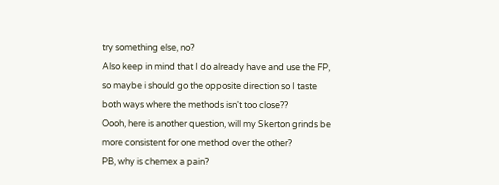try something else, no?
Also keep in mind that I do already have and use the FP, so maybe i should go the opposite direction so I taste both ways where the methods isn't too close??
Oooh, here is another question, will my Skerton grinds be more consistent for one method over the other?
PB, why is chemex a pain?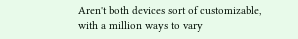Aren't both devices sort of customizable, with a million ways to vary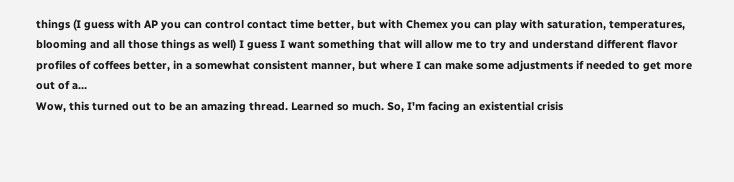things (I guess with AP you can control contact time better, but with Chemex you can play with saturation, temperatures, blooming and all those things as well) I guess I want something that will allow me to try and understand different flavor profiles of coffees better, in a somewhat consistent manner, but where I can make some adjustments if needed to get more out of a...
Wow, this turned out to be an amazing thread. Learned so much. So, I'm facing an existential crisis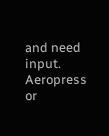and need input. Aeropress or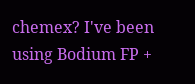chemex? I've been using Bodium FP +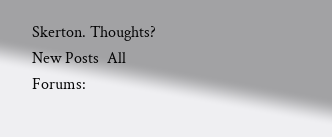Skerton. Thoughts?
New Posts  All Forums: